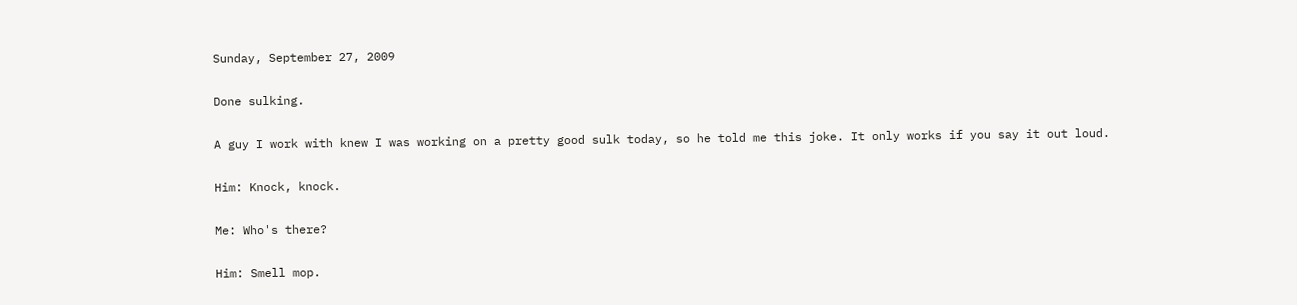Sunday, September 27, 2009

Done sulking.

A guy I work with knew I was working on a pretty good sulk today, so he told me this joke. It only works if you say it out loud.

Him: Knock, knock.

Me: Who's there?

Him: Smell mop.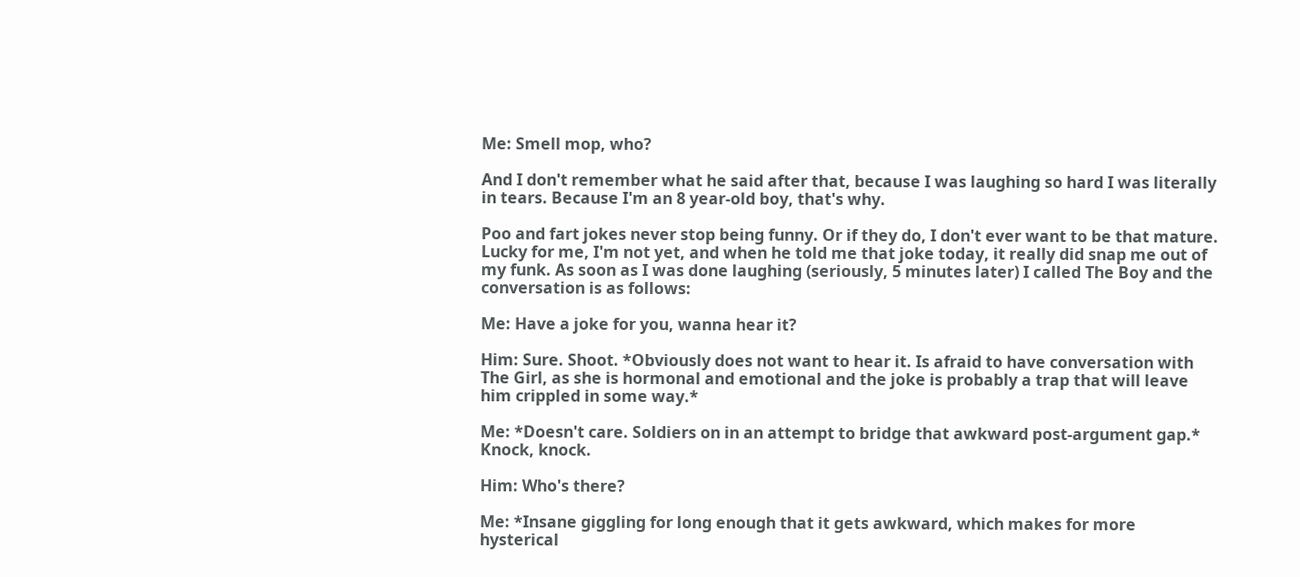Me: Smell mop, who?

And I don't remember what he said after that, because I was laughing so hard I was literally in tears. Because I'm an 8 year-old boy, that's why.

Poo and fart jokes never stop being funny. Or if they do, I don't ever want to be that mature. Lucky for me, I'm not yet, and when he told me that joke today, it really did snap me out of my funk. As soon as I was done laughing (seriously, 5 minutes later) I called The Boy and the conversation is as follows:

Me: Have a joke for you, wanna hear it?

Him: Sure. Shoot. *Obviously does not want to hear it. Is afraid to have conversation with The Girl, as she is hormonal and emotional and the joke is probably a trap that will leave him crippled in some way.*

Me: *Doesn't care. Soldiers on in an attempt to bridge that awkward post-argument gap.* Knock, knock.

Him: Who's there?

Me: *Insane giggling for long enough that it gets awkward, which makes for more hysterical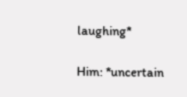laughing*

Him: *uncertain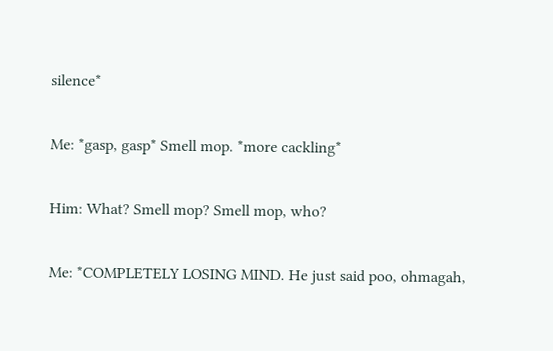silence*

Me: *gasp, gasp* Smell mop. *more cackling*

Him: What? Smell mop? Smell mop, who?

Me: *COMPLETELY LOSING MIND. He just said poo, ohmagah,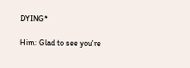DYING*

Him: Glad to see you're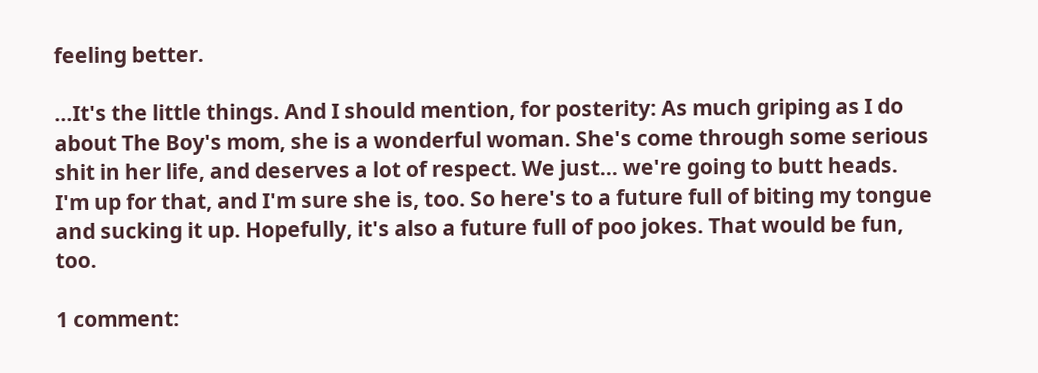feeling better.

...It's the little things. And I should mention, for posterity: As much griping as I do about The Boy's mom, she is a wonderful woman. She's come through some serious shit in her life, and deserves a lot of respect. We just... we're going to butt heads. I'm up for that, and I'm sure she is, too. So here's to a future full of biting my tongue and sucking it up. Hopefully, it's also a future full of poo jokes. That would be fun, too.

1 comment: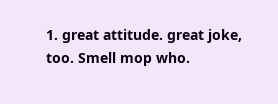1. great attitude. great joke, too. Smell mop who.